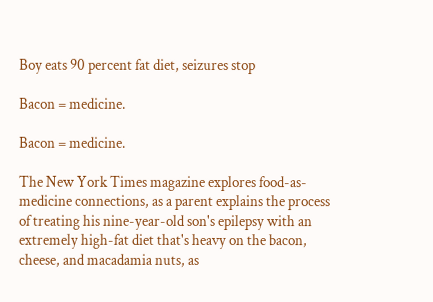Boy eats 90 percent fat diet, seizures stop

Bacon = medicine.

Bacon = medicine.

The New York Times magazine explores food-as-medicine connections, as a parent explains the process of treating his nine-year-old son's epilepsy with an extremely high-fat diet that's heavy on the bacon, cheese, and macadamia nuts, as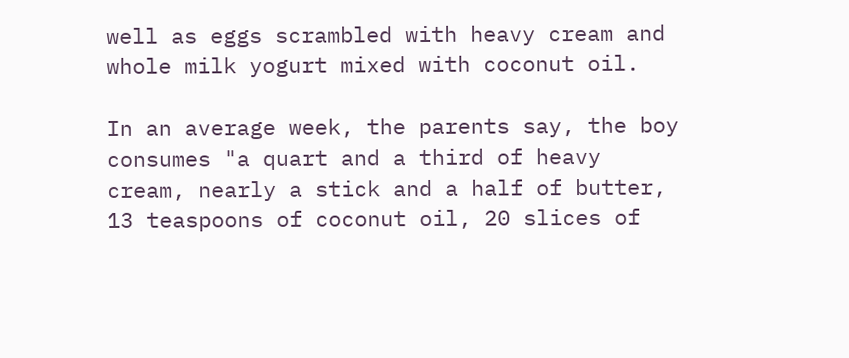well as eggs scrambled with heavy cream and whole milk yogurt mixed with coconut oil.

In an average week, the parents say, the boy consumes "a quart and a third of heavy cream, nearly a stick and a half of butter, 13 teaspoons of coconut oil, 20 slices of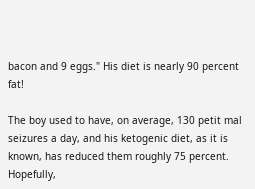bacon and 9 eggs." His diet is nearly 90 percent fat!

The boy used to have, on average, 130 petit mal seizures a day, and his ketogenic diet, as it is known, has reduced them roughly 75 percent. Hopefully,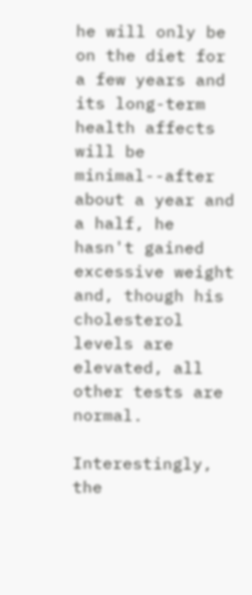he will only be on the diet for a few years and its long-term health affects will be minimal--after about a year and a half, he hasn't gained excessive weight and, though his cholesterol levels are elevated, all other tests are normal.

Interestingly, the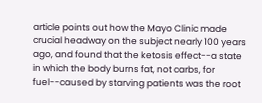article points out how the Mayo Clinic made crucial headway on the subject nearly 100 years ago, and found that the ketosis effect--a state in which the body burns fat, not carbs, for fuel--caused by starving patients was the root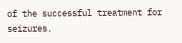of the successful treatment for seizures.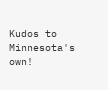Kudos to Minnesota's own!